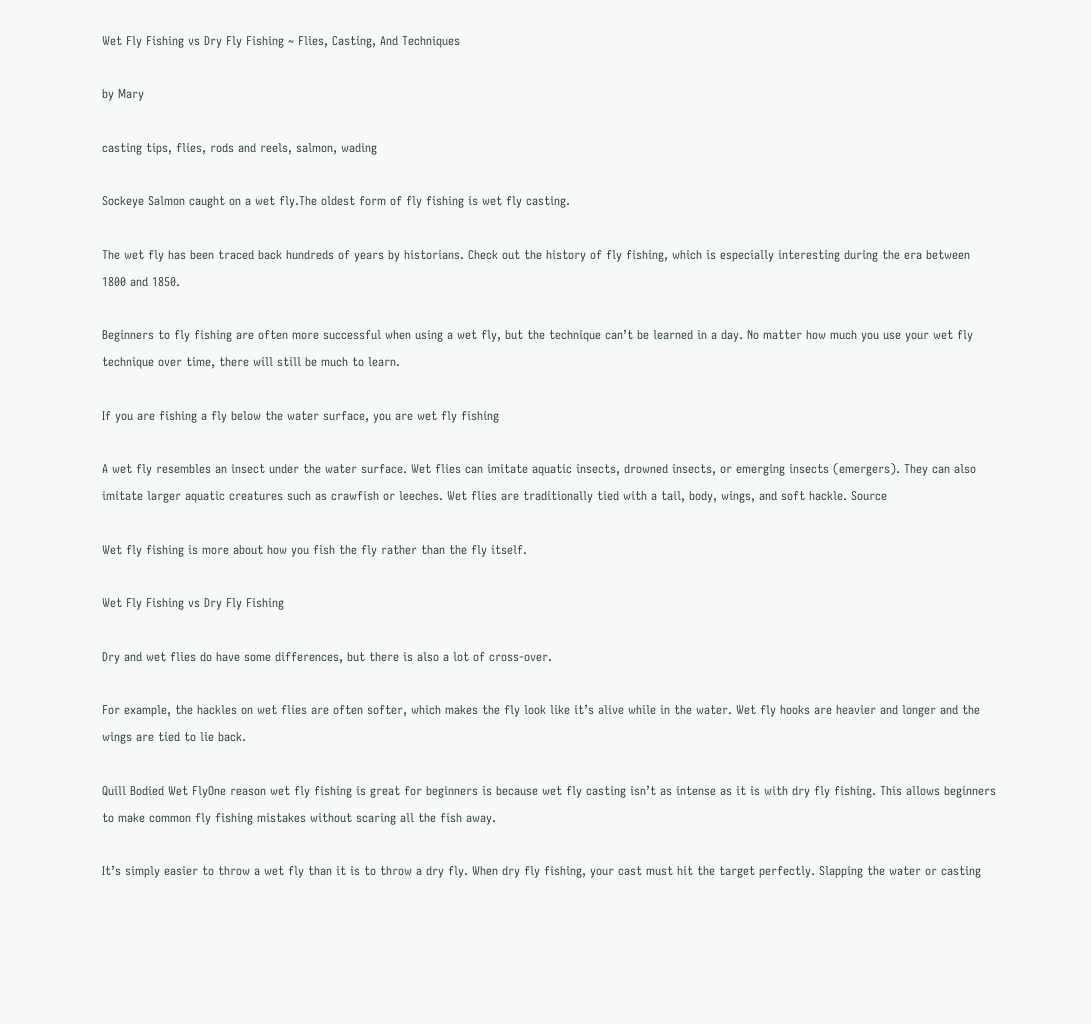Wet Fly Fishing vs Dry Fly Fishing ~ Flies, Casting, And Techniques

by Mary

casting tips, flies, rods and reels, salmon, wading

Sockeye Salmon caught on a wet fly.The oldest form of fly fishing is wet fly casting.

The wet fly has been traced back hundreds of years by historians. Check out the history of fly fishing, which is especially interesting during the era between 1800 and 1850.

Beginners to fly fishing are often more successful when using a wet fly, but the technique can’t be learned in a day. No matter how much you use your wet fly technique over time, there will still be much to learn.

If you are fishing a fly below the water surface, you are wet fly fishing

A wet fly resembles an insect under the water surface. Wet flies can imitate aquatic insects, drowned insects, or emerging insects (emergers). They can also imitate larger aquatic creatures such as crawfish or leeches. Wet flies are traditionally tied with a tail, body, wings, and soft hackle. Source

Wet fly fishing is more about how you fish the fly rather than the fly itself.

Wet Fly Fishing vs Dry Fly Fishing

Dry and wet flies do have some differences, but there is also a lot of cross-over.

For example, the hackles on wet flies are often softer, which makes the fly look like it’s alive while in the water. Wet fly hooks are heavier and longer and the wings are tied to lie back.

Quill Bodied Wet FlyOne reason wet fly fishing is great for beginners is because wet fly casting isn’t as intense as it is with dry fly fishing. This allows beginners to make common fly fishing mistakes without scaring all the fish away.

It’s simply easier to throw a wet fly than it is to throw a dry fly. When dry fly fishing, your cast must hit the target perfectly. Slapping the water or casting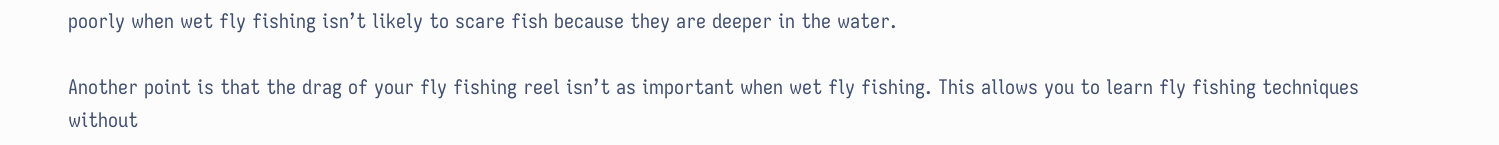poorly when wet fly fishing isn’t likely to scare fish because they are deeper in the water.

Another point is that the drag of your fly fishing reel isn’t as important when wet fly fishing. This allows you to learn fly fishing techniques without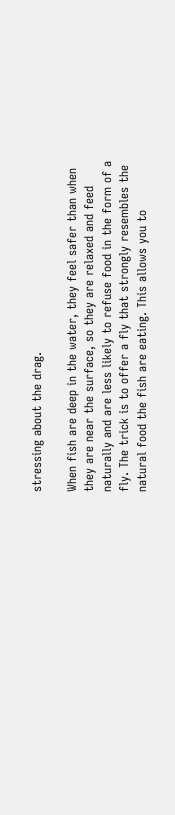stressing about the drag.

When fish are deep in the water, they feel safer than when they are near the surface, so they are relaxed and feed naturally and are less likely to refuse food in the form of a fly. The trick is to offer a fly that strongly resembles the natural food the fish are eating. This allows you to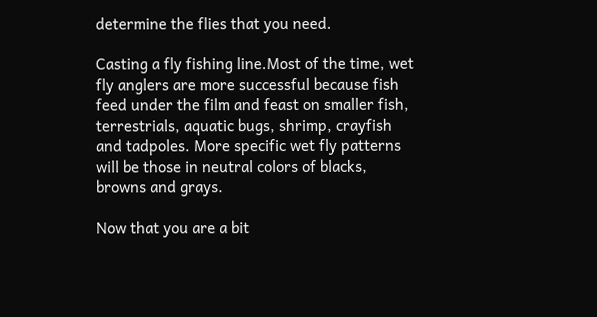determine the flies that you need.

Casting a fly fishing line.Most of the time, wet fly anglers are more successful because fish feed under the film and feast on smaller fish, terrestrials, aquatic bugs, shrimp, crayfish and tadpoles. More specific wet fly patterns will be those in neutral colors of blacks, browns and grays.

Now that you are a bit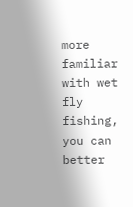more familiar with wet fly fishing, you can better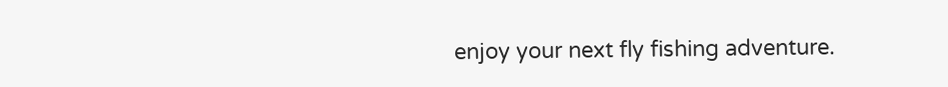enjoy your next fly fishing adventure.